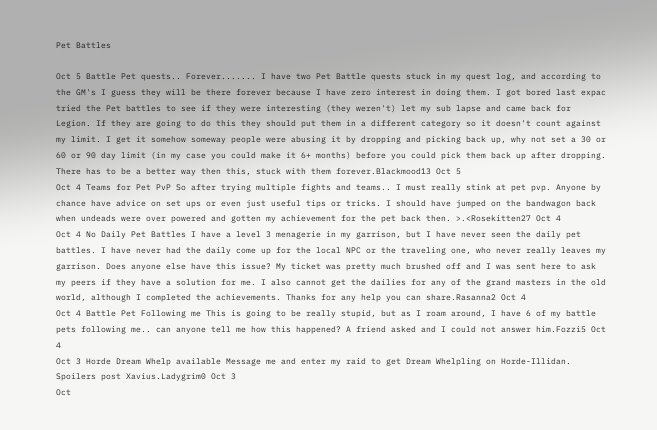Pet Battles

Oct 5 Battle Pet quests.. Forever....... I have two Pet Battle quests stuck in my quest log, and according to the GM's I guess they will be there forever because I have zero interest in doing them. I got bored last expac tried the Pet battles to see if they were interesting (they weren't) let my sub lapse and came back for Legion. If they are going to do this they should put them in a different category so it doesn't count against my limit. I get it somehow someway people were abusing it by dropping and picking back up, why not set a 30 or 60 or 90 day limit (in my case you could make it 6+ months) before you could pick them back up after dropping. There has to be a better way then this, stuck with them forever.Blackmood13 Oct 5
Oct 4 Teams for Pet PvP So after trying multiple fights and teams.. I must really stink at pet pvp. Anyone by chance have advice on set ups or even just useful tips or tricks. I should have jumped on the bandwagon back when undeads were over powered and gotten my achievement for the pet back then. >.<Rosekitten27 Oct 4
Oct 4 No Daily Pet Battles I have a level 3 menagerie in my garrison, but I have never seen the daily pet battles. I have never had the daily come up for the local NPC or the traveling one, who never really leaves my garrison. Does anyone else have this issue? My ticket was pretty much brushed off and I was sent here to ask my peers if they have a solution for me. I also cannot get the dailies for any of the grand masters in the old world, although I completed the achievements. Thanks for any help you can share.Rasanna2 Oct 4
Oct 4 Battle Pet Following me This is going to be really stupid, but as I roam around, I have 6 of my battle pets following me.. can anyone tell me how this happened? A friend asked and I could not answer him.Fozzi5 Oct 4
Oct 3 Horde Dream Whelp available Message me and enter my raid to get Dream Whelpling on Horde-Illidan. Spoilers post Xavius.Ladygrim0 Oct 3
Oct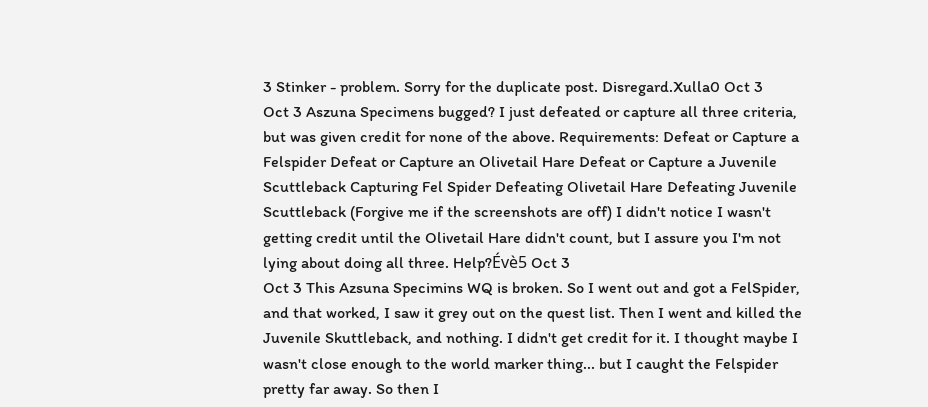3 Stinker - problem. Sorry for the duplicate post. Disregard.Xulla0 Oct 3
Oct 3 Aszuna Specimens bugged? I just defeated or capture all three criteria, but was given credit for none of the above. Requirements: Defeat or Capture a Felspider Defeat or Capture an Olivetail Hare Defeat or Capture a Juvenile Scuttleback Capturing Fel Spider Defeating Olivetail Hare Defeating Juvenile Scuttleback (Forgive me if the screenshots are off) I didn't notice I wasn't getting credit until the Olivetail Hare didn't count, but I assure you I'm not lying about doing all three. Help?Évè5 Oct 3
Oct 3 This Azsuna Specimins WQ is broken. So I went out and got a FelSpider, and that worked, I saw it grey out on the quest list. Then I went and killed the Juvenile Skuttleback, and nothing. I didn't get credit for it. I thought maybe I wasn't close enough to the world marker thing... but I caught the Felspider pretty far away. So then I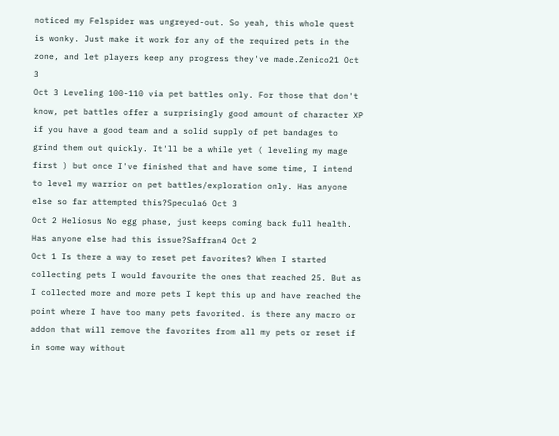noticed my Felspider was ungreyed-out. So yeah, this whole quest is wonky. Just make it work for any of the required pets in the zone, and let players keep any progress they've made.Zenico21 Oct 3
Oct 3 Leveling 100-110 via pet battles only. For those that don't know, pet battles offer a surprisingly good amount of character XP if you have a good team and a solid supply of pet bandages to grind them out quickly. It'll be a while yet ( leveling my mage first ) but once I've finished that and have some time, I intend to level my warrior on pet battles/exploration only. Has anyone else so far attempted this?Specula6 Oct 3
Oct 2 Heliosus No egg phase, just keeps coming back full health. Has anyone else had this issue?Saffran4 Oct 2
Oct 1 Is there a way to reset pet favorites? When I started collecting pets I would favourite the ones that reached 25. But as I collected more and more pets I kept this up and have reached the point where I have too many pets favorited. is there any macro or addon that will remove the favorites from all my pets or reset if in some way without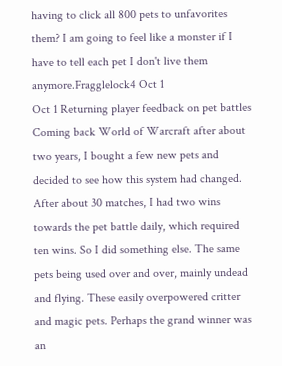having to click all 800 pets to unfavorites them? I am going to feel like a monster if I have to tell each pet I don't live them anymore.Fragglelock4 Oct 1
Oct 1 Returning player feedback on pet battles Coming back World of Warcraft after about two years, I bought a few new pets and decided to see how this system had changed. After about 30 matches, I had two wins towards the pet battle daily, which required ten wins. So I did something else. The same pets being used over and over, mainly undead and flying. These easily overpowered critter and magic pets. Perhaps the grand winner was an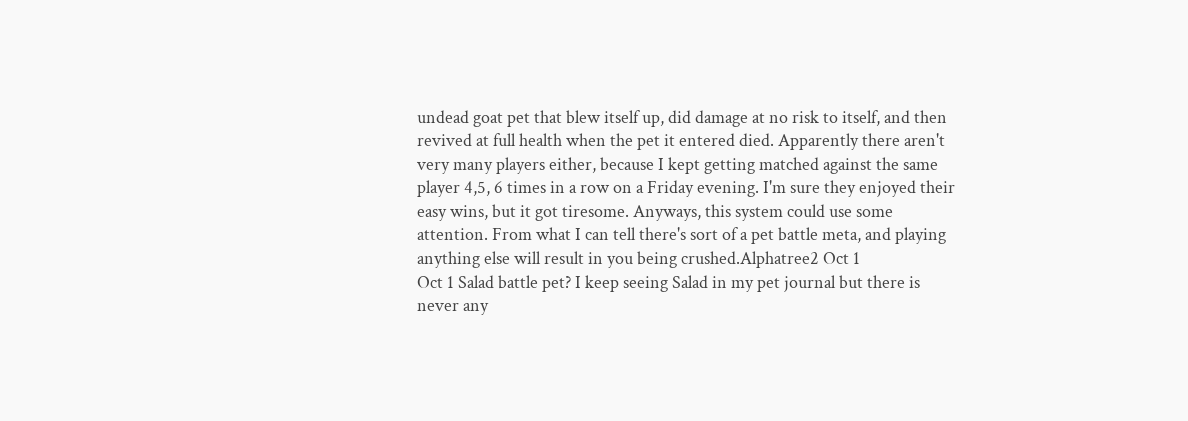undead goat pet that blew itself up, did damage at no risk to itself, and then revived at full health when the pet it entered died. Apparently there aren't very many players either, because I kept getting matched against the same player 4,5, 6 times in a row on a Friday evening. I'm sure they enjoyed their easy wins, but it got tiresome. Anyways, this system could use some attention. From what I can tell there's sort of a pet battle meta, and playing anything else will result in you being crushed.Alphatree2 Oct 1
Oct 1 Salad battle pet? I keep seeing Salad in my pet journal but there is never any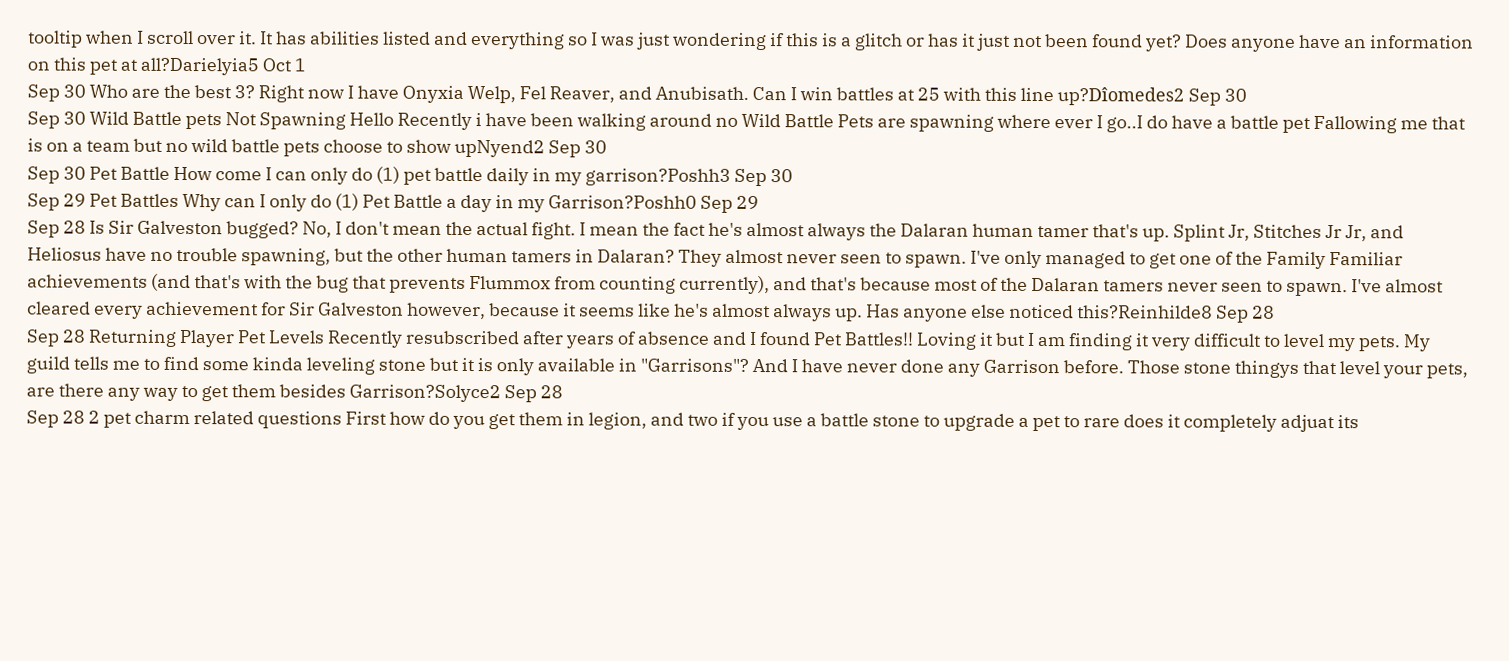tooltip when I scroll over it. It has abilities listed and everything so I was just wondering if this is a glitch or has it just not been found yet? Does anyone have an information on this pet at all?Darielyia5 Oct 1
Sep 30 Who are the best 3? Right now I have Onyxia Welp, Fel Reaver, and Anubisath. Can I win battles at 25 with this line up?Dîomedes2 Sep 30
Sep 30 Wild Battle pets Not Spawning Hello Recently i have been walking around no Wild Battle Pets are spawning where ever I go..I do have a battle pet Fallowing me that is on a team but no wild battle pets choose to show upNyend2 Sep 30
Sep 30 Pet Battle How come I can only do (1) pet battle daily in my garrison?Poshh3 Sep 30
Sep 29 Pet Battles Why can I only do (1) Pet Battle a day in my Garrison?Poshh0 Sep 29
Sep 28 Is Sir Galveston bugged? No, I don't mean the actual fight. I mean the fact he's almost always the Dalaran human tamer that's up. Splint Jr, Stitches Jr Jr, and Heliosus have no trouble spawning, but the other human tamers in Dalaran? They almost never seen to spawn. I've only managed to get one of the Family Familiar achievements (and that's with the bug that prevents Flummox from counting currently), and that's because most of the Dalaran tamers never seen to spawn. I've almost cleared every achievement for Sir Galveston however, because it seems like he's almost always up. Has anyone else noticed this?Reinhilde8 Sep 28
Sep 28 Returning Player Pet Levels Recently resubscribed after years of absence and I found Pet Battles!! Loving it but I am finding it very difficult to level my pets. My guild tells me to find some kinda leveling stone but it is only available in "Garrisons"? And I have never done any Garrison before. Those stone thingys that level your pets, are there any way to get them besides Garrison?Solyce2 Sep 28
Sep 28 2 pet charm related questions First how do you get them in legion, and two if you use a battle stone to upgrade a pet to rare does it completely adjuat its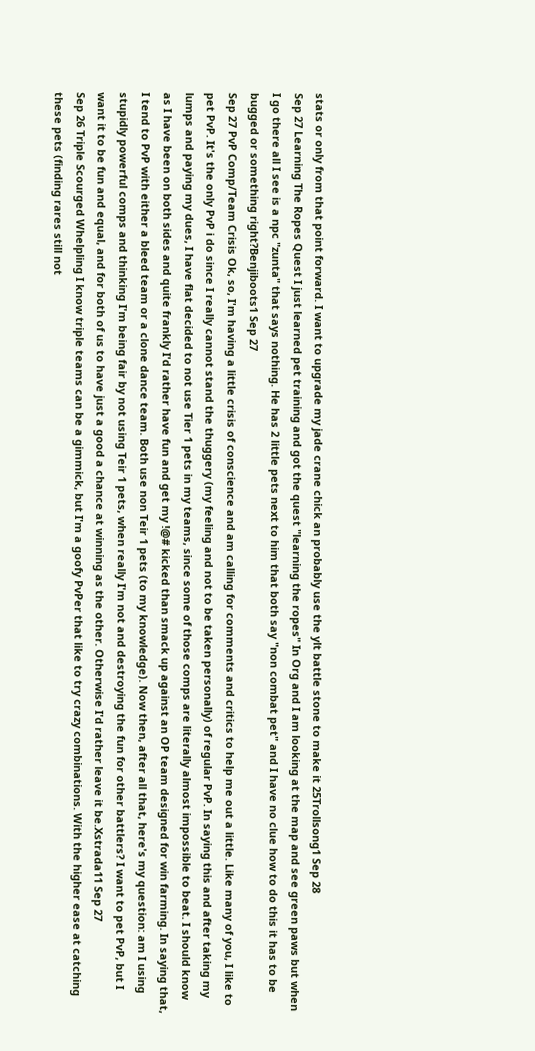stats or only from that point forward. I want to upgrade my jade crane chick an probably use the ylt battle stone to make it 25Trollsong1 Sep 28
Sep 27 Learning The Ropes Quest I just learned pet training and got the quest "learning the ropes" In Org and I am looking at the map and see green paws but when I go there all I see is a npc "zunta" that says nothing. He has 2 little pets next to him that both say "non combat pet" and I have no clue how to do this it has to be bugged or something right?Benjiboots1 Sep 27
Sep 27 PvP Comp/Team Crisis Ok, so, I'm having a little crisis of conscience and am calling for comments and critics to help me out a little. Like many of you, I like to pet PvP. It's the only PvP i do since I really cannot stand the thuggery (my feeling and not to be taken personally) of regular PvP. In saying this and after taking my lumps and paying my dues, I have flat decided to not use Tier 1 pets in my teams, since some of those comps are literally almost impossible to beat. I should know as I have been on both sides and quite frankly I'd rather have fun and get my !@# kicked than smack up against an OP team designed for win farming. In saying that, I tend to PvP with either a bleed team or a clone dance team. Both use non Teir 1 pets (to my knowledge). Now then, after all that, here's my question: am I using stupidly powerful comps and thinking I'm being fair by not using Teir 1 pets, when really I'm not and destroying the fun for other battlers? I want to pet PvP, but I want it to be fun and equal, and for both of us to have just a good a chance at winning as the other. Otherwise I'd rather leave it be.Xstrada11 Sep 27
Sep 26 Triple Scourged Whelpling I know triple teams can be a gimmick, but I'm a goofy PvPer that like to try crazy combinations. With the higher ease at catching these pets (finding rares still not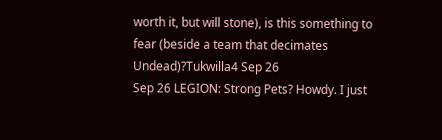worth it, but will stone), is this something to fear (beside a team that decimates Undead)?Tukwilla4 Sep 26
Sep 26 LEGION: Strong Pets? Howdy. I just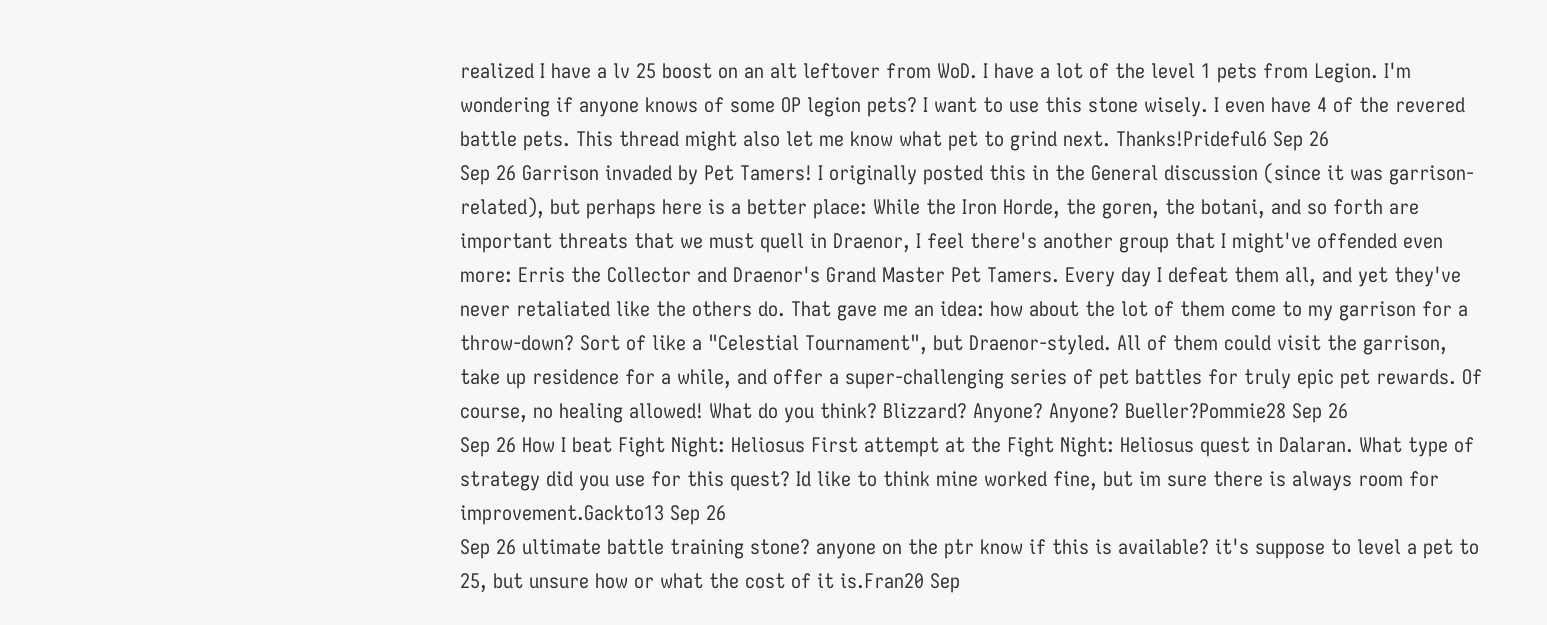realized I have a lv 25 boost on an alt leftover from WoD. I have a lot of the level 1 pets from Legion. I'm wondering if anyone knows of some OP legion pets? I want to use this stone wisely. I even have 4 of the revered battle pets. This thread might also let me know what pet to grind next. Thanks!Prideful6 Sep 26
Sep 26 Garrison invaded by Pet Tamers! I originally posted this in the General discussion (since it was garrison-related), but perhaps here is a better place: While the Iron Horde, the goren, the botani, and so forth are important threats that we must quell in Draenor, I feel there's another group that I might've offended even more: Erris the Collector and Draenor's Grand Master Pet Tamers. Every day I defeat them all, and yet they've never retaliated like the others do. That gave me an idea: how about the lot of them come to my garrison for a throw-down? Sort of like a "Celestial Tournament", but Draenor-styled. All of them could visit the garrison, take up residence for a while, and offer a super-challenging series of pet battles for truly epic pet rewards. Of course, no healing allowed! What do you think? Blizzard? Anyone? Anyone? Bueller?Pommie28 Sep 26
Sep 26 How I beat Fight Night: Heliosus First attempt at the Fight Night: Heliosus quest in Dalaran. What type of strategy did you use for this quest? Id like to think mine worked fine, but im sure there is always room for improvement.Gackto13 Sep 26
Sep 26 ultimate battle training stone? anyone on the ptr know if this is available? it's suppose to level a pet to 25, but unsure how or what the cost of it is.Fran20 Sep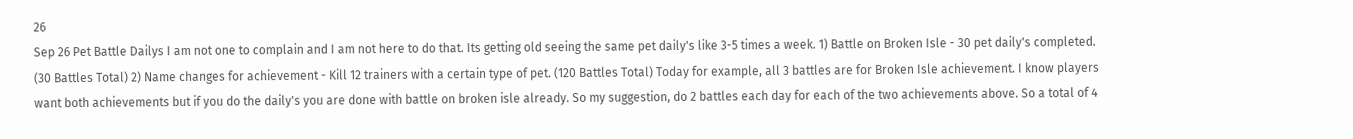26
Sep 26 Pet Battle Dailys I am not one to complain and I am not here to do that. Its getting old seeing the same pet daily's like 3-5 times a week. 1) Battle on Broken Isle - 30 pet daily's completed. (30 Battles Total) 2) Name changes for achievement - Kill 12 trainers with a certain type of pet. (120 Battles Total) Today for example, all 3 battles are for Broken Isle achievement. I know players want both achievements but if you do the daily's you are done with battle on broken isle already. So my suggestion, do 2 battles each day for each of the two achievements above. So a total of 4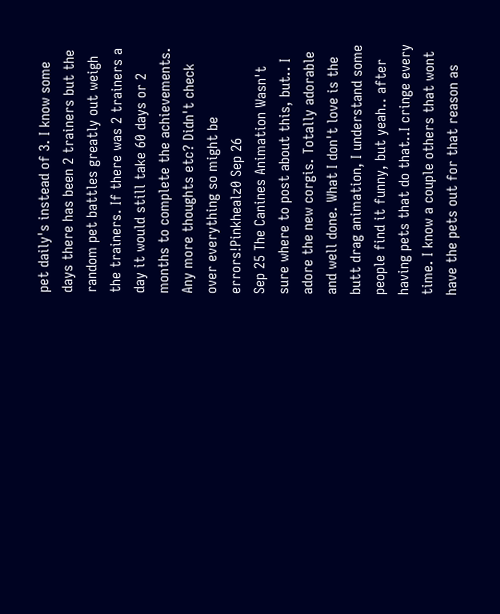pet daily's instead of 3. I know some days there has been 2 trainers but the random pet battles greatly out weigh the trainers. If there was 2 trainers a day it would still take 60 days or 2 months to complete the achievements. Any more thoughts etc? Didn't check over everything so might be errors!Pinkhealz0 Sep 26
Sep 25 The Canines Animation Wasn't sure where to post about this, but.. I adore the new corgis. Totally adorable and well done. What I don't love is the butt drag animation, I understand some people find it funny, but yeah.. after having pets that do that..I cringe every time. I know a couple others that wont have the pets out for that reason as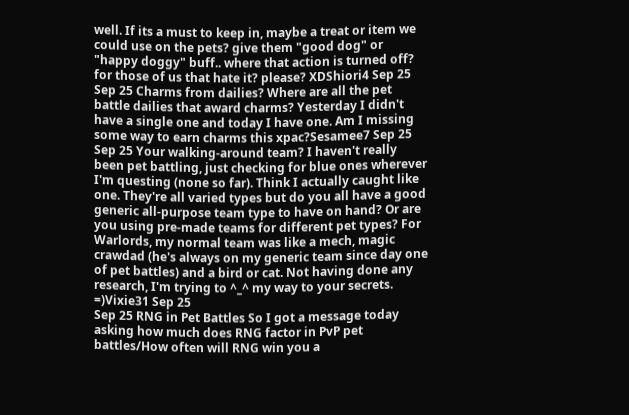well. If its a must to keep in, maybe a treat or item we could use on the pets? give them "good dog" or "happy doggy" buff.. where that action is turned off? for those of us that hate it? please? XDShiori4 Sep 25
Sep 25 Charms from dailies? Where are all the pet battle dailies that award charms? Yesterday I didn't have a single one and today I have one. Am I missing some way to earn charms this xpac?Sesamee7 Sep 25
Sep 25 Your walking-around team? I haven't really been pet battling, just checking for blue ones wherever I'm questing (none so far). Think I actually caught like one. They're all varied types but do you all have a good generic all-purpose team type to have on hand? Or are you using pre-made teams for different pet types? For Warlords, my normal team was like a mech, magic crawdad (he's always on my generic team since day one of pet battles) and a bird or cat. Not having done any research, I'm trying to ^_^ my way to your secrets. =)Vixie31 Sep 25
Sep 25 RNG in Pet Battles So I got a message today asking how much does RNG factor in PvP pet battles/How often will RNG win you a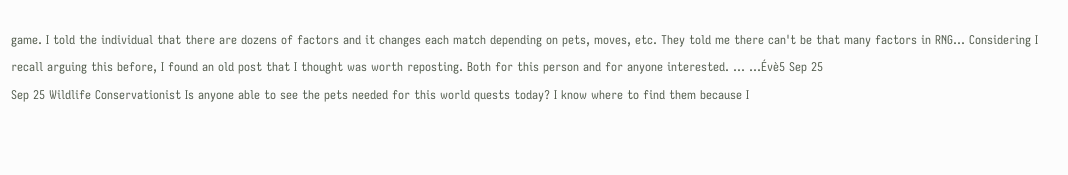game. I told the individual that there are dozens of factors and it changes each match depending on pets, moves, etc. They told me there can't be that many factors in RNG... Considering I recall arguing this before, I found an old post that I thought was worth reposting. Both for this person and for anyone interested. ... ...Évè5 Sep 25
Sep 25 Wildlife Conservationist Is anyone able to see the pets needed for this world quests today? I know where to find them because I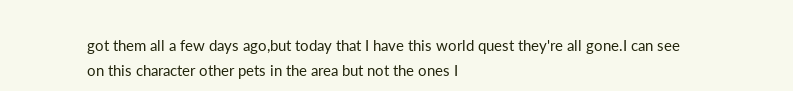got them all a few days ago,but today that I have this world quest they're all gone.I can see on this character other pets in the area but not the ones I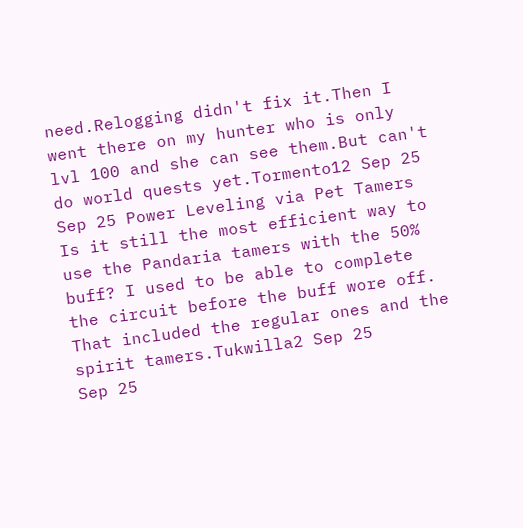need.Relogging didn't fix it.Then I went there on my hunter who is only lvl 100 and she can see them.But can't do world quests yet.Tormento12 Sep 25
Sep 25 Power Leveling via Pet Tamers Is it still the most efficient way to use the Pandaria tamers with the 50% buff? I used to be able to complete the circuit before the buff wore off. That included the regular ones and the spirit tamers.Tukwilla2 Sep 25
Sep 25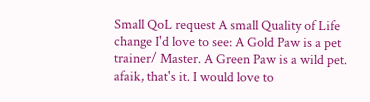Small QoL request A small Quality of Life change I'd love to see: A Gold Paw is a pet trainer/ Master. A Green Paw is a wild pet. afaik, that's it. I would love to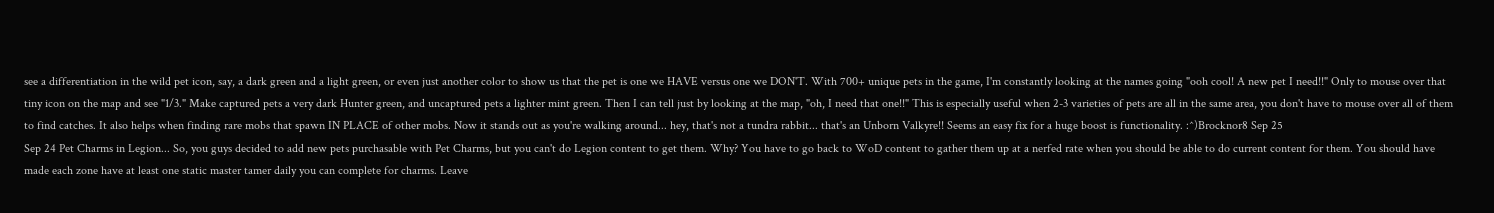see a differentiation in the wild pet icon, say, a dark green and a light green, or even just another color to show us that the pet is one we HAVE versus one we DON'T. With 700+ unique pets in the game, I'm constantly looking at the names going "ooh cool! A new pet I need!!" Only to mouse over that tiny icon on the map and see "1/3." Make captured pets a very dark Hunter green, and uncaptured pets a lighter mint green. Then I can tell just by looking at the map, "oh, I need that one!!" This is especially useful when 2-3 varieties of pets are all in the same area, you don't have to mouse over all of them to find catches. It also helps when finding rare mobs that spawn IN PLACE of other mobs. Now it stands out as you're walking around... hey, that's not a tundra rabbit... that's an Unborn Valkyre!! Seems an easy fix for a huge boost is functionality. :^)Brocknor8 Sep 25
Sep 24 Pet Charms in Legion... So, you guys decided to add new pets purchasable with Pet Charms, but you can't do Legion content to get them. Why? You have to go back to WoD content to gather them up at a nerfed rate when you should be able to do current content for them. You should have made each zone have at least one static master tamer daily you can complete for charms. Leave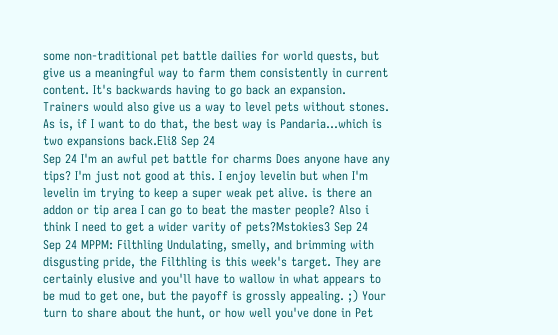some non-traditional pet battle dailies for world quests, but give us a meaningful way to farm them consistently in current content. It's backwards having to go back an expansion. Trainers would also give us a way to level pets without stones. As is, if I want to do that, the best way is Pandaria...which is two expansions back.Eli8 Sep 24
Sep 24 I'm an awful pet battle for charms Does anyone have any tips? I'm just not good at this. I enjoy levelin but when I'm levelin im trying to keep a super weak pet alive. is there an addon or tip area I can go to beat the master people? Also i think I need to get a wider varity of pets?Mstokies3 Sep 24
Sep 24 MPPM: Filthling Undulating, smelly, and brimming with disgusting pride, the Filthling is this week's target. They are certainly elusive and you'll have to wallow in what appears to be mud to get one, but the payoff is grossly appealing. ;) Your turn to share about the hunt, or how well you've done in Pet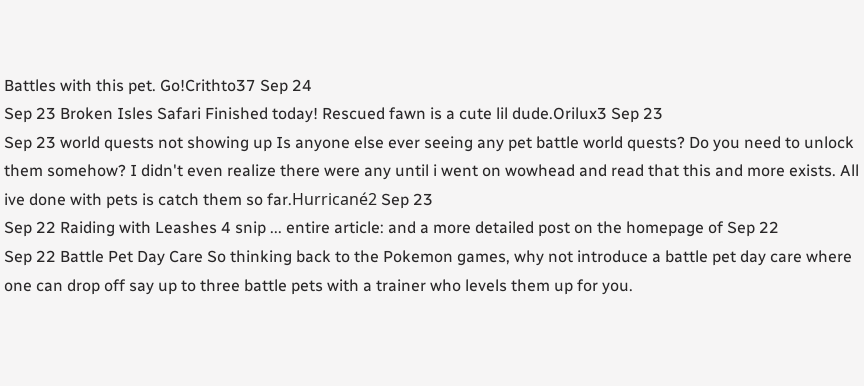Battles with this pet. Go!Crithto37 Sep 24
Sep 23 Broken Isles Safari Finished today! Rescued fawn is a cute lil dude.Orilux3 Sep 23
Sep 23 world quests not showing up Is anyone else ever seeing any pet battle world quests? Do you need to unlock them somehow? I didn't even realize there were any until i went on wowhead and read that this and more exists. All ive done with pets is catch them so far.Hurricané2 Sep 23
Sep 22 Raiding with Leashes 4 snip ... entire article: and a more detailed post on the homepage of Sep 22
Sep 22 Battle Pet Day Care So thinking back to the Pokemon games, why not introduce a battle pet day care where one can drop off say up to three battle pets with a trainer who levels them up for you.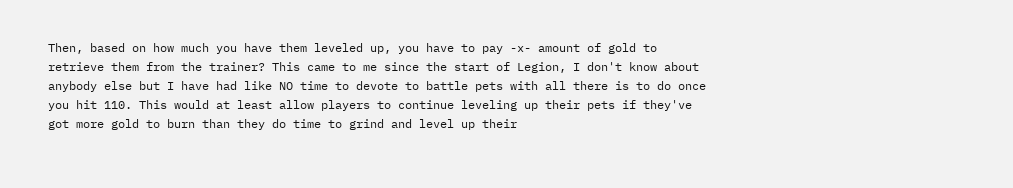Then, based on how much you have them leveled up, you have to pay -x- amount of gold to retrieve them from the trainer? This came to me since the start of Legion, I don't know about anybody else but I have had like NO time to devote to battle pets with all there is to do once you hit 110. This would at least allow players to continue leveling up their pets if they've got more gold to burn than they do time to grind and level up their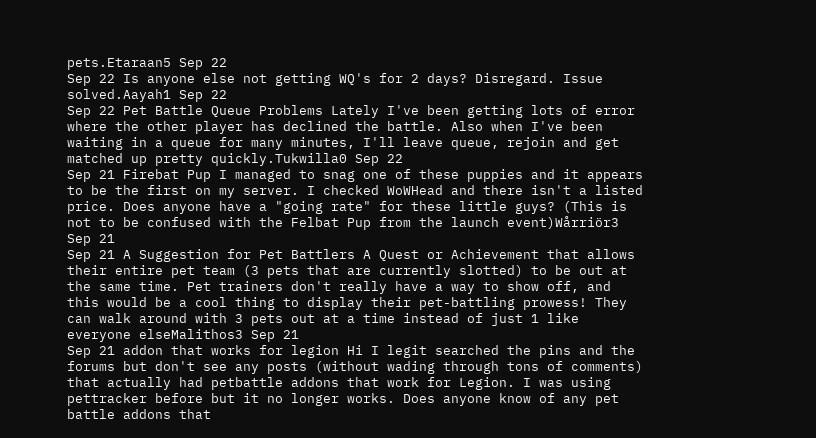pets.Etaraan5 Sep 22
Sep 22 Is anyone else not getting WQ's for 2 days? Disregard. Issue solved.Aayah1 Sep 22
Sep 22 Pet Battle Queue Problems Lately I've been getting lots of error where the other player has declined the battle. Also when I've been waiting in a queue for many minutes, I'll leave queue, rejoin and get matched up pretty quickly.Tukwilla0 Sep 22
Sep 21 Firebat Pup I managed to snag one of these puppies and it appears to be the first on my server. I checked WoWHead and there isn't a listed price. Does anyone have a "going rate" for these little guys? (This is not to be confused with the Felbat Pup from the launch event)Wårriör3 Sep 21
Sep 21 A Suggestion for Pet Battlers A Quest or Achievement that allows their entire pet team (3 pets that are currently slotted) to be out at the same time. Pet trainers don't really have a way to show off, and this would be a cool thing to display their pet-battling prowess! They can walk around with 3 pets out at a time instead of just 1 like everyone elseMalithos3 Sep 21
Sep 21 addon that works for legion Hi I legit searched the pins and the forums but don't see any posts (without wading through tons of comments) that actually had petbattle addons that work for Legion. I was using pettracker before but it no longer works. Does anyone know of any pet battle addons that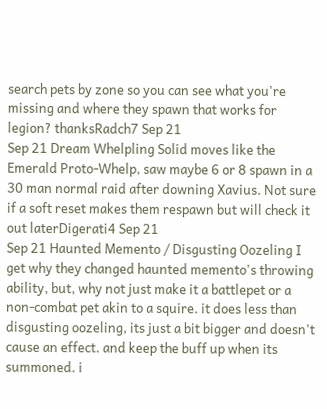search pets by zone so you can see what you're missing and where they spawn that works for legion? thanksRadch7 Sep 21
Sep 21 Dream Whelpling Solid moves like the Emerald Proto-Whelp, saw maybe 6 or 8 spawn in a 30 man normal raid after downing Xavius. Not sure if a soft reset makes them respawn but will check it out laterDigerati4 Sep 21
Sep 21 Haunted Memento / Disgusting Oozeling I get why they changed haunted memento's throwing ability, but, why not just make it a battlepet or a non-combat pet akin to a squire. it does less than disgusting oozeling, its just a bit bigger and doesn't cause an effect. and keep the buff up when its summoned. i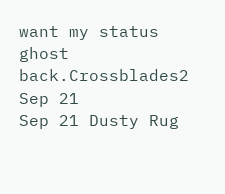want my status ghost back.Crossblades2 Sep 21
Sep 21 Dusty Rug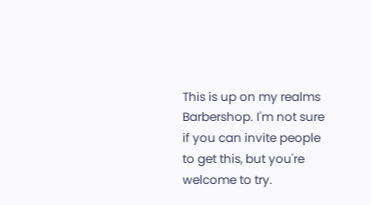This is up on my realms Barbershop. I'm not sure if you can invite people to get this, but you're welcome to try.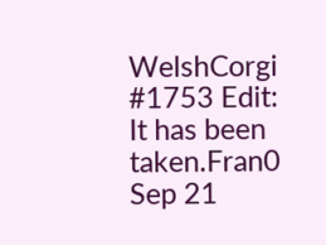WelshCorgi #1753 Edit: It has been taken.Fran0 Sep 21